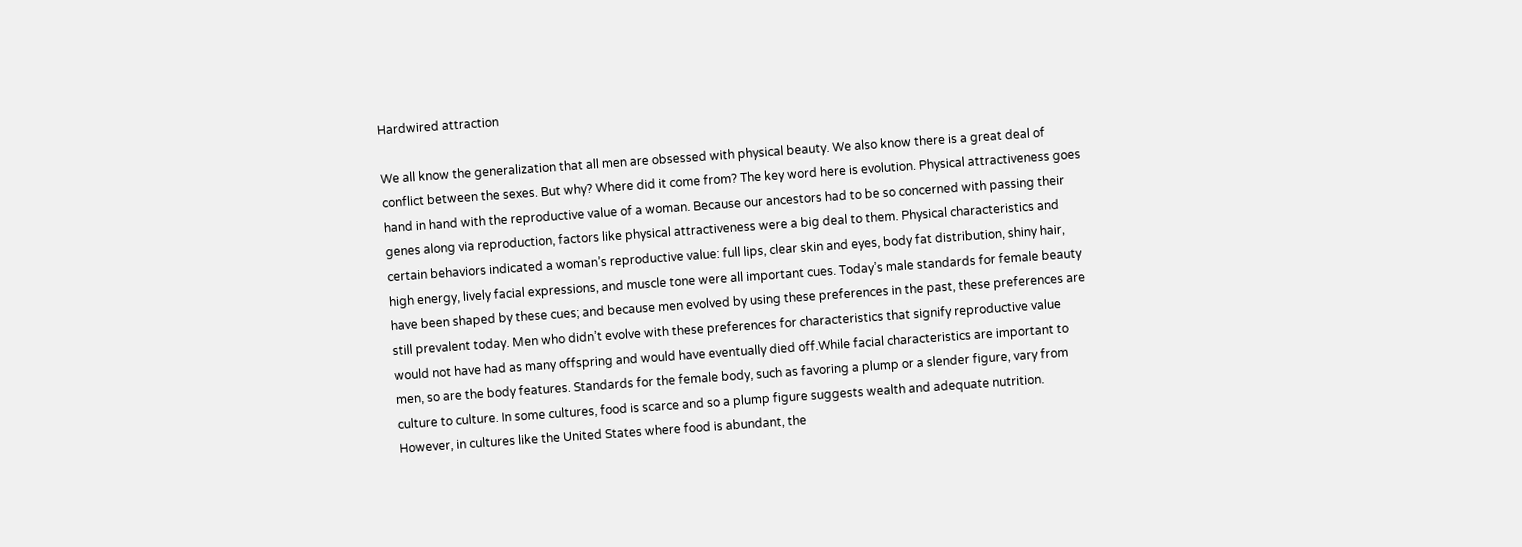Hardwired attraction

We all know the generalization that all men are obsessed with physical beauty. We also know there is a great deal of conflict between the sexes. But why? Where did it come from? The key word here is evolution. Physical attractiveness goes hand in hand with the reproductive value of a woman. Because our ancestors had to be so concerned with passing their genes along via reproduction, factors like physical attractiveness were a big deal to them. Physical characteristics and certain behaviors indicated a woman’s reproductive value: full lips, clear skin and eyes, body fat distribution, shiny hair, high energy, lively facial expressions, and muscle tone were all important cues. Today’s male standards for female beauty have been shaped by these cues; and because men evolved by using these preferences in the past, these preferences are still prevalent today. Men who didn’t evolve with these preferences for characteristics that signify reproductive value would not have had as many offspring and would have eventually died off.While facial characteristics are important to men, so are the body features. Standards for the female body, such as favoring a plump or a slender figure, vary from culture to culture. In some cultures, food is scarce and so a plump figure suggests wealth and adequate nutrition. However, in cultures like the United States where food is abundant, the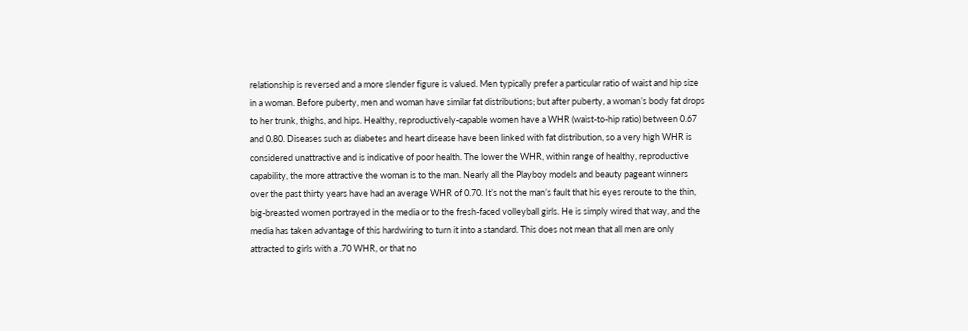relationship is reversed and a more slender figure is valued. Men typically prefer a particular ratio of waist and hip size in a woman. Before puberty, men and woman have similar fat distributions; but after puberty, a woman’s body fat drops to her trunk, thighs, and hips. Healthy, reproductively-capable women have a WHR (waist-to-hip ratio) between 0.67 and 0.80. Diseases such as diabetes and heart disease have been linked with fat distribution, so a very high WHR is considered unattractive and is indicative of poor health. The lower the WHR, within range of healthy, reproductive capability, the more attractive the woman is to the man. Nearly all the Playboy models and beauty pageant winners over the past thirty years have had an average WHR of 0.70. It’s not the man’s fault that his eyes reroute to the thin, big-breasted women portrayed in the media or to the fresh-faced volleyball girls. He is simply wired that way, and the media has taken advantage of this hardwiring to turn it into a standard. This does not mean that all men are only attracted to girls with a .70 WHR, or that no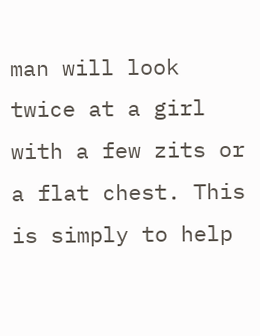man will look twice at a girl with a few zits or a flat chest. This is simply to help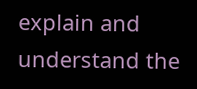explain and understand the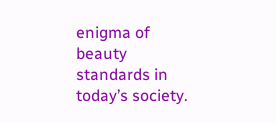enigma of beauty standards in today’s society.